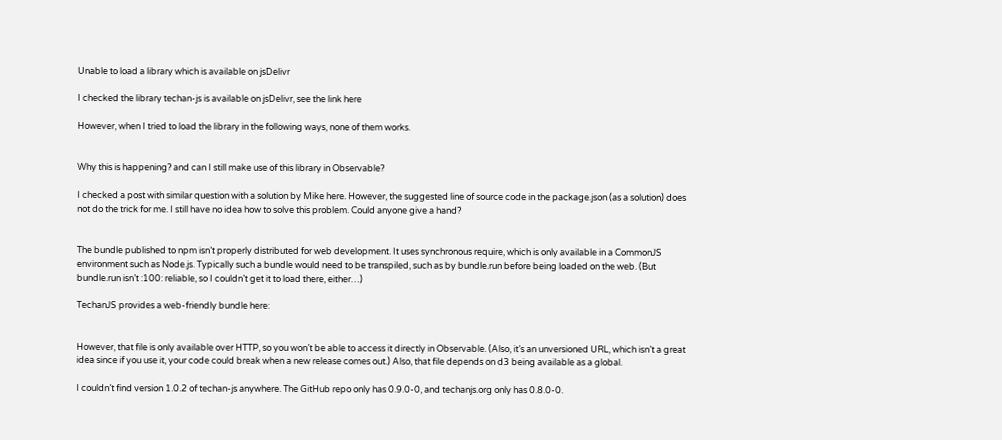Unable to load a library which is available on jsDelivr

I checked the library techan-js is available on jsDelivr, see the link here

However, when I tried to load the library in the following ways, none of them works.


Why this is happening? and can I still make use of this library in Observable?

I checked a post with similar question with a solution by Mike here. However, the suggested line of source code in the package.json (as a solution) does not do the trick for me. I still have no idea how to solve this problem. Could anyone give a hand?


The bundle published to npm isn’t properly distributed for web development. It uses synchronous require, which is only available in a CommonJS environment such as Node.js. Typically such a bundle would need to be transpiled, such as by bundle.run before being loaded on the web. (But bundle.run isn’t :100: reliable, so I couldn’t get it to load there, either…)

TechanJS provides a web-friendly bundle here:


However, that file is only available over HTTP, so you won’t be able to access it directly in Observable. (Also, it’s an unversioned URL, which isn’t a great idea since if you use it, your code could break when a new release comes out.) Also, that file depends on d3 being available as a global.

I couldn’t find version 1.0.2 of techan-js anywhere. The GitHub repo only has 0.9.0-0, and techanjs.org only has 0.8.0-0.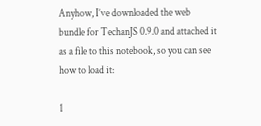Anyhow, I’ve downloaded the web bundle for TechanJS 0.9.0 and attached it as a file to this notebook, so you can see how to load it:

1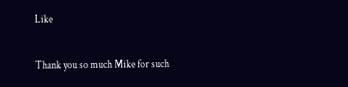Like

Thank you so much Mike for such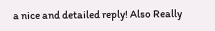a nice and detailed reply! Also Really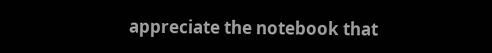appreciate the notebook that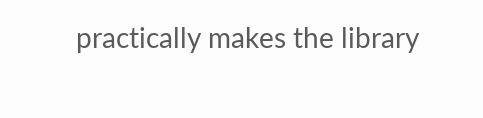practically makes the library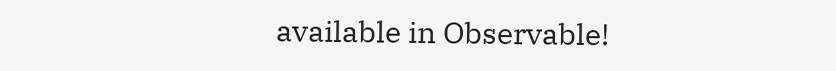available in Observable!